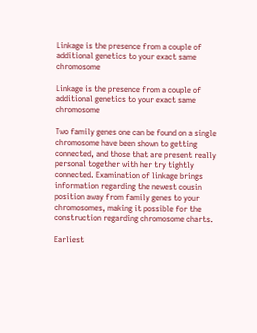Linkage is the presence from a couple of additional genetics to your exact same chromosome

Linkage is the presence from a couple of additional genetics to your exact same chromosome

Two family genes one can be found on a single chromosome have been shown to getting connected, and those that are present really personal together with her try tightly connected. Examination of linkage brings information regarding the newest cousin position away from family genes to your chromosomes, making it possible for the construction regarding chromosome charts.

Earliest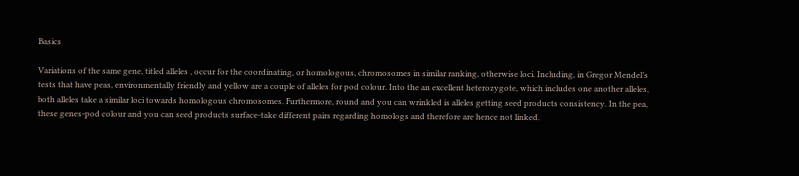Basics

Variations of the same gene, titled alleles , occur for the coordinating, or homologous, chromosomes in similar ranking, otherwise loci. Including, in Gregor Mendel’s tests that have peas, environmentally friendly and yellow are a couple of alleles for pod colour. Into the an excellent heterozygote, which includes one another alleles, both alleles take a similar loci towards homologous chromosomes. Furthermore, round and you can wrinkled is alleles getting seed products consistency. In the pea, these genes-pod colour and you can seed products surface-take different pairs regarding homologs and therefore are hence not linked.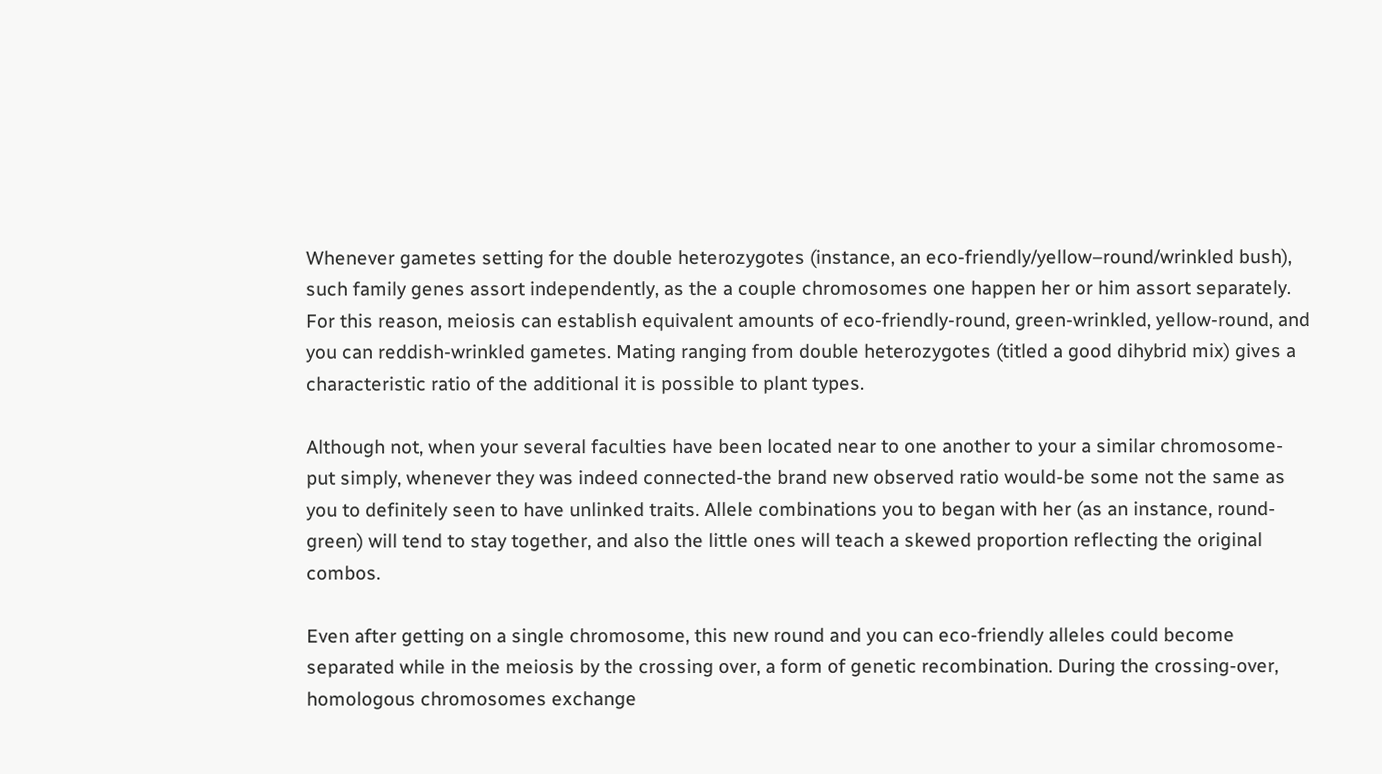Whenever gametes setting for the double heterozygotes (instance, an eco-friendly/yellow–round/wrinkled bush), such family genes assort independently, as the a couple chromosomes one happen her or him assort separately. For this reason, meiosis can establish equivalent amounts of eco-friendly-round, green-wrinkled, yellow-round, and you can reddish-wrinkled gametes. Mating ranging from double heterozygotes (titled a good dihybrid mix) gives a characteristic ratio of the additional it is possible to plant types.

Although not, when your several faculties have been located near to one another to your a similar chromosome-put simply, whenever they was indeed connected-the brand new observed ratio would-be some not the same as you to definitely seen to have unlinked traits. Allele combinations you to began with her (as an instance, round-green) will tend to stay together, and also the little ones will teach a skewed proportion reflecting the original combos.

Even after getting on a single chromosome, this new round and you can eco-friendly alleles could become separated while in the meiosis by the crossing over, a form of genetic recombination. During the crossing-over, homologous chromosomes exchange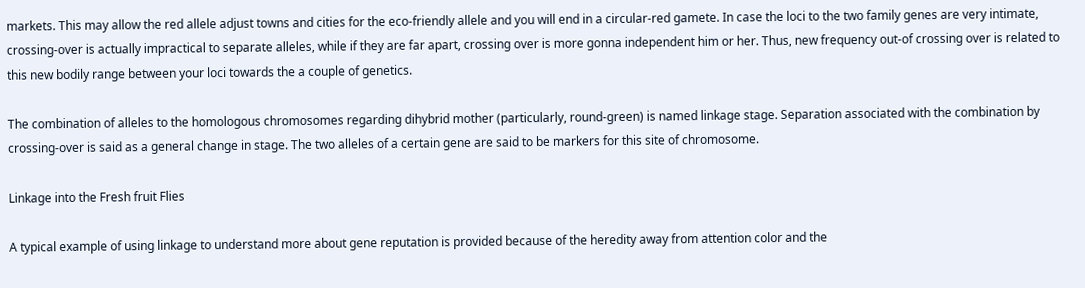markets. This may allow the red allele adjust towns and cities for the eco-friendly allele and you will end in a circular-red gamete. In case the loci to the two family genes are very intimate, crossing-over is actually impractical to separate alleles, while if they are far apart, crossing over is more gonna independent him or her. Thus, new frequency out-of crossing over is related to this new bodily range between your loci towards the a couple of genetics.

The combination of alleles to the homologous chromosomes regarding dihybrid mother (particularly, round-green) is named linkage stage. Separation associated with the combination by crossing-over is said as a general change in stage. The two alleles of a certain gene are said to be markers for this site of chromosome.

Linkage into the Fresh fruit Flies

A typical example of using linkage to understand more about gene reputation is provided because of the heredity away from attention color and the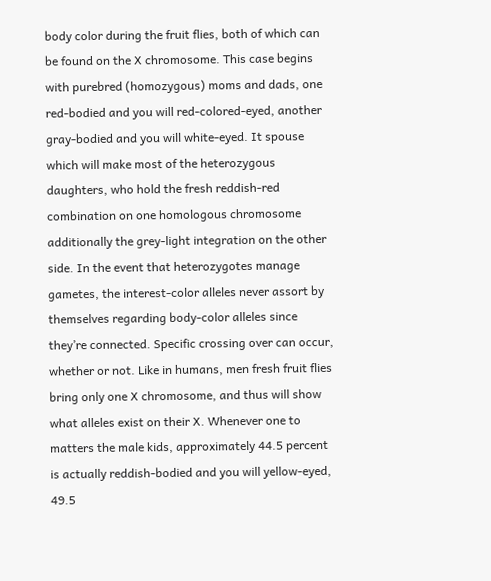body color during the fruit flies, both of which can be found on the X chromosome. This case begins with purebred (homozygous) moms and dads, one red-bodied and you will red-colored-eyed, another gray-bodied and you will white-eyed. It spouse which will make most of the heterozygous daughters, who hold the fresh reddish-red combination on one homologous chromosome additionally the grey-light integration on the other side. In the event that heterozygotes manage gametes, the interest-color alleles never assort by themselves regarding body-color alleles since they’re connected. Specific crossing over can occur, whether or not. Like in humans, men fresh fruit flies bring only one X chromosome, and thus will show what alleles exist on their X. Whenever one to matters the male kids, approximately 44.5 percent is actually reddish-bodied and you will yellow-eyed, 49.5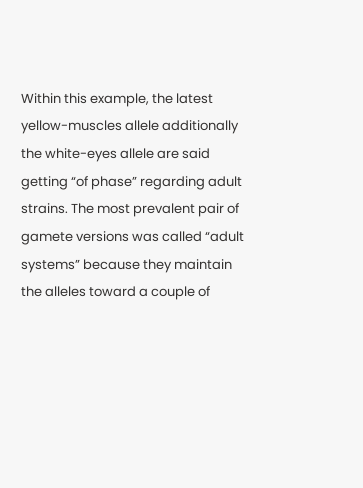Within this example, the latest yellow-muscles allele additionally the white-eyes allele are said getting “of phase” regarding adult strains. The most prevalent pair of gamete versions was called “adult systems” because they maintain the alleles toward a couple of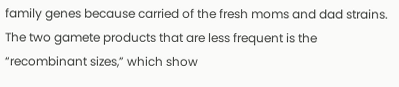family genes because carried of the fresh moms and dad strains. The two gamete products that are less frequent is the “recombinant sizes,” which show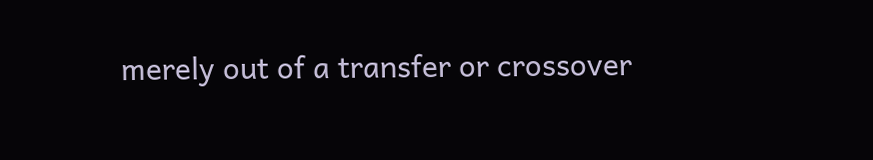merely out of a transfer or crossover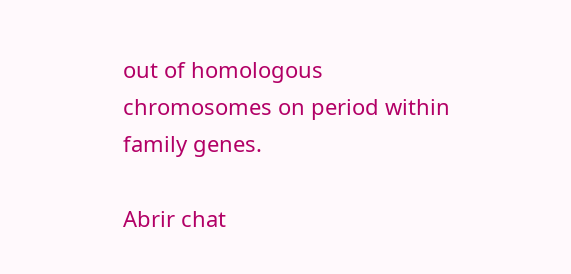out of homologous chromosomes on period within family genes.

Abrir chat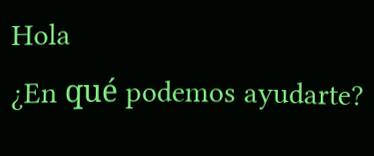Hola
¿En qué podemos ayudarte?